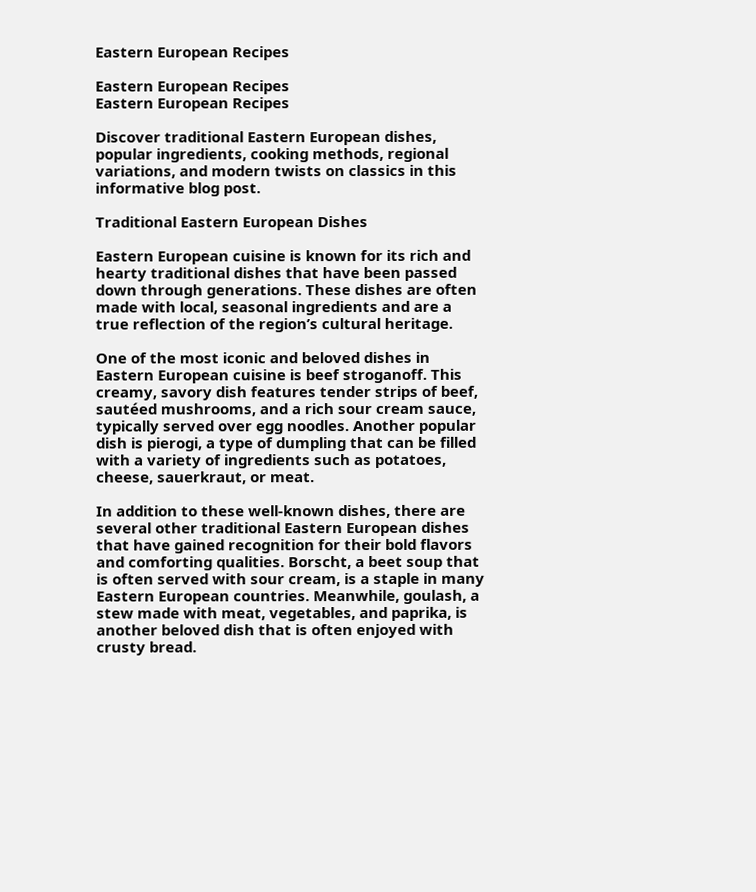Eastern European Recipes

Eastern European Recipes
Eastern European Recipes

Discover traditional Eastern European dishes, popular ingredients, cooking methods, regional variations, and modern twists on classics in this informative blog post.

Traditional Eastern European Dishes

Eastern European cuisine is known for its rich and hearty traditional dishes that have been passed down through generations. These dishes are often made with local, seasonal ingredients and are a true reflection of the region’s cultural heritage.

One of the most iconic and beloved dishes in Eastern European cuisine is beef stroganoff. This creamy, savory dish features tender strips of beef, sautéed mushrooms, and a rich sour cream sauce, typically served over egg noodles. Another popular dish is pierogi, a type of dumpling that can be filled with a variety of ingredients such as potatoes, cheese, sauerkraut, or meat.

In addition to these well-known dishes, there are several other traditional Eastern European dishes that have gained recognition for their bold flavors and comforting qualities. Borscht, a beet soup that is often served with sour cream, is a staple in many Eastern European countries. Meanwhile, goulash, a stew made with meat, vegetables, and paprika, is another beloved dish that is often enjoyed with crusty bread.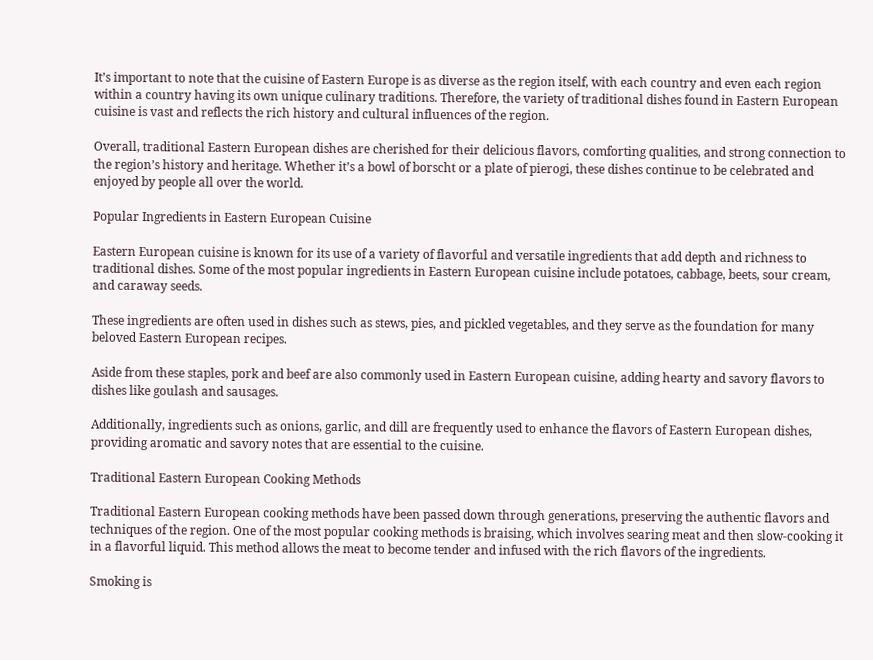It’s important to note that the cuisine of Eastern Europe is as diverse as the region itself, with each country and even each region within a country having its own unique culinary traditions. Therefore, the variety of traditional dishes found in Eastern European cuisine is vast and reflects the rich history and cultural influences of the region.

Overall, traditional Eastern European dishes are cherished for their delicious flavors, comforting qualities, and strong connection to the region’s history and heritage. Whether it’s a bowl of borscht or a plate of pierogi, these dishes continue to be celebrated and enjoyed by people all over the world.

Popular Ingredients in Eastern European Cuisine

Eastern European cuisine is known for its use of a variety of flavorful and versatile ingredients that add depth and richness to traditional dishes. Some of the most popular ingredients in Eastern European cuisine include potatoes, cabbage, beets, sour cream, and caraway seeds.

These ingredients are often used in dishes such as stews, pies, and pickled vegetables, and they serve as the foundation for many beloved Eastern European recipes.

Aside from these staples, pork and beef are also commonly used in Eastern European cuisine, adding hearty and savory flavors to dishes like goulash and sausages.

Additionally, ingredients such as onions, garlic, and dill are frequently used to enhance the flavors of Eastern European dishes, providing aromatic and savory notes that are essential to the cuisine.

Traditional Eastern European Cooking Methods

Traditional Eastern European cooking methods have been passed down through generations, preserving the authentic flavors and techniques of the region. One of the most popular cooking methods is braising, which involves searing meat and then slow-cooking it in a flavorful liquid. This method allows the meat to become tender and infused with the rich flavors of the ingredients.

Smoking is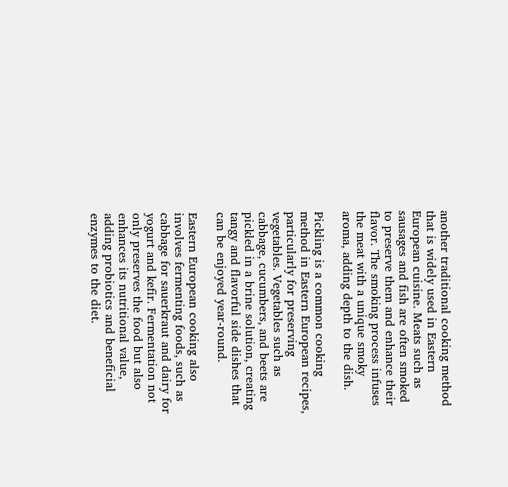another traditional cooking method that is widely used in Eastern European cuisine. Meats such as sausages and fish are often smoked to preserve them and enhance their flavor. The smoking process infuses the meat with a unique smoky aroma, adding depth to the dish.

Pickling is a common cooking method in Eastern European recipes, particularly for preserving vegetables. Vegetables such as cabbage, cucumbers, and beets are pickled in a brine solution, creating tangy and flavorful side dishes that can be enjoyed year-round.

Eastern European cooking also involves fermenting foods, such as cabbage for sauerkraut and dairy for yogurt and kefir. Fermentation not only preserves the food but also enhances its nutritional value, adding probiotics and beneficial enzymes to the diet.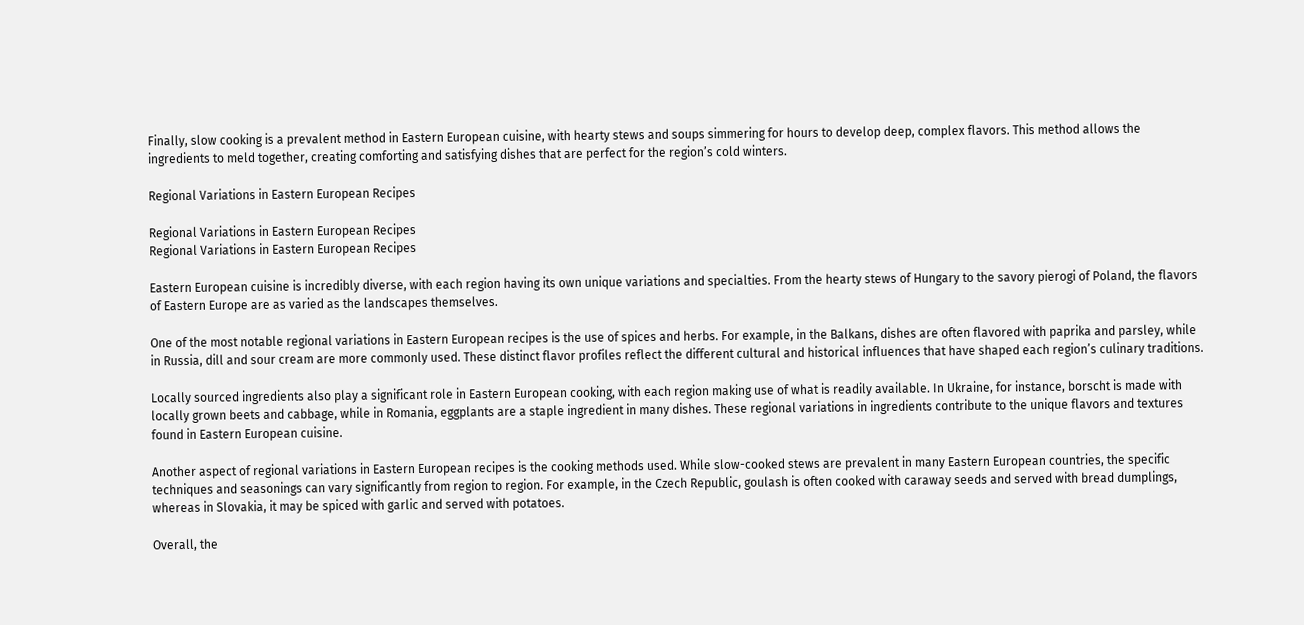Finally, slow cooking is a prevalent method in Eastern European cuisine, with hearty stews and soups simmering for hours to develop deep, complex flavors. This method allows the ingredients to meld together, creating comforting and satisfying dishes that are perfect for the region’s cold winters.

Regional Variations in Eastern European Recipes

Regional Variations in Eastern European Recipes
Regional Variations in Eastern European Recipes

Eastern European cuisine is incredibly diverse, with each region having its own unique variations and specialties. From the hearty stews of Hungary to the savory pierogi of Poland, the flavors of Eastern Europe are as varied as the landscapes themselves.

One of the most notable regional variations in Eastern European recipes is the use of spices and herbs. For example, in the Balkans, dishes are often flavored with paprika and parsley, while in Russia, dill and sour cream are more commonly used. These distinct flavor profiles reflect the different cultural and historical influences that have shaped each region’s culinary traditions.

Locally sourced ingredients also play a significant role in Eastern European cooking, with each region making use of what is readily available. In Ukraine, for instance, borscht is made with locally grown beets and cabbage, while in Romania, eggplants are a staple ingredient in many dishes. These regional variations in ingredients contribute to the unique flavors and textures found in Eastern European cuisine.

Another aspect of regional variations in Eastern European recipes is the cooking methods used. While slow-cooked stews are prevalent in many Eastern European countries, the specific techniques and seasonings can vary significantly from region to region. For example, in the Czech Republic, goulash is often cooked with caraway seeds and served with bread dumplings, whereas in Slovakia, it may be spiced with garlic and served with potatoes.

Overall, the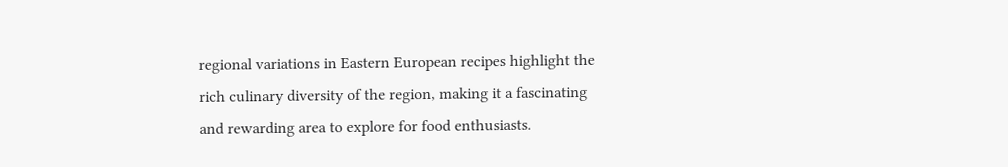regional variations in Eastern European recipes highlight the rich culinary diversity of the region, making it a fascinating and rewarding area to explore for food enthusiasts.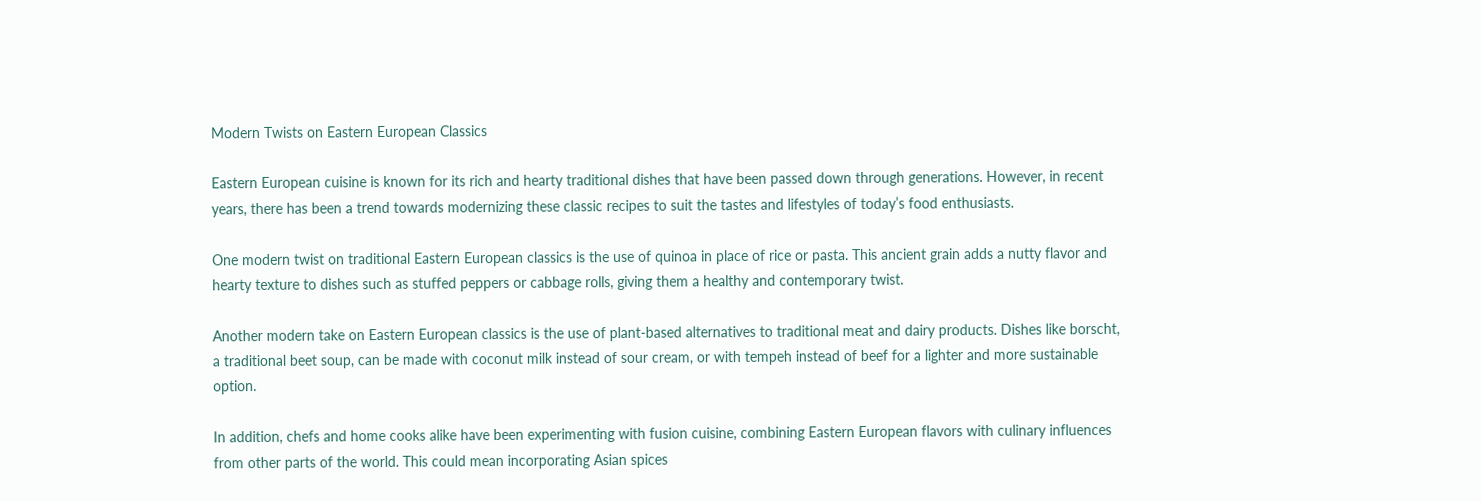Modern Twists on Eastern European Classics

Eastern European cuisine is known for its rich and hearty traditional dishes that have been passed down through generations. However, in recent years, there has been a trend towards modernizing these classic recipes to suit the tastes and lifestyles of today’s food enthusiasts.

One modern twist on traditional Eastern European classics is the use of quinoa in place of rice or pasta. This ancient grain adds a nutty flavor and hearty texture to dishes such as stuffed peppers or cabbage rolls, giving them a healthy and contemporary twist.

Another modern take on Eastern European classics is the use of plant-based alternatives to traditional meat and dairy products. Dishes like borscht, a traditional beet soup, can be made with coconut milk instead of sour cream, or with tempeh instead of beef for a lighter and more sustainable option.

In addition, chefs and home cooks alike have been experimenting with fusion cuisine, combining Eastern European flavors with culinary influences from other parts of the world. This could mean incorporating Asian spices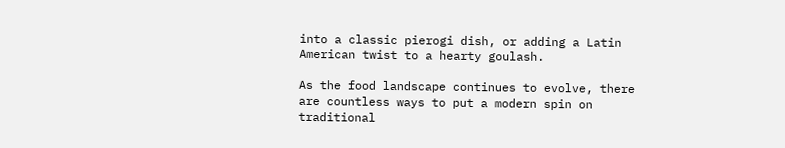into a classic pierogi dish, or adding a Latin American twist to a hearty goulash.

As the food landscape continues to evolve, there are countless ways to put a modern spin on traditional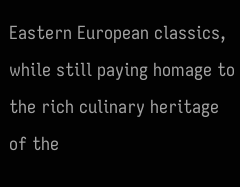Eastern European classics, while still paying homage to the rich culinary heritage of the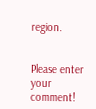region.


Please enter your comment!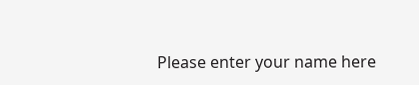Please enter your name here